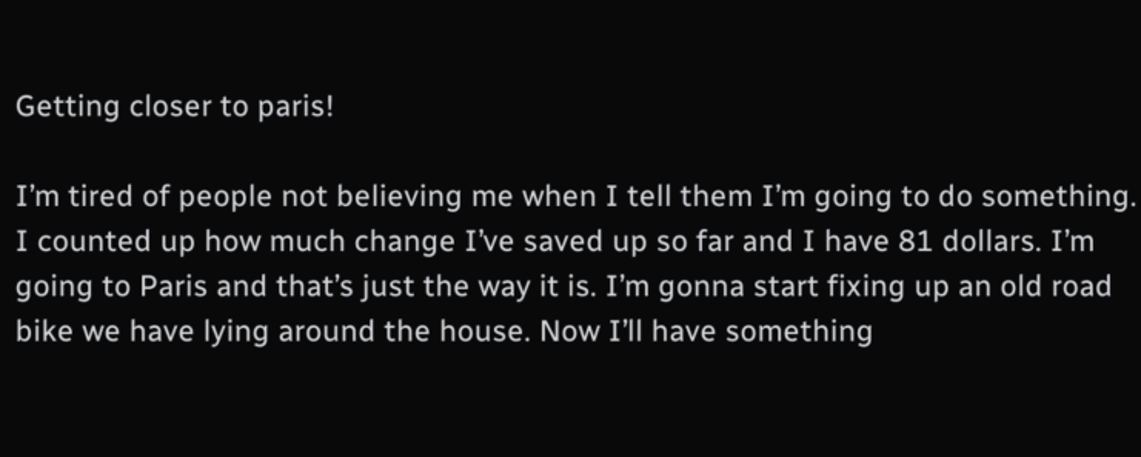Getting closer to paris!

I’m tired of people not believing me when I tell them I’m going to do something. I counted up how much change I’ve saved up so far and I have 81 dollars. I’m going to Paris and that’s just the way it is. I’m gonna start fixing up an old road bike we have lying around the house. Now I’ll have something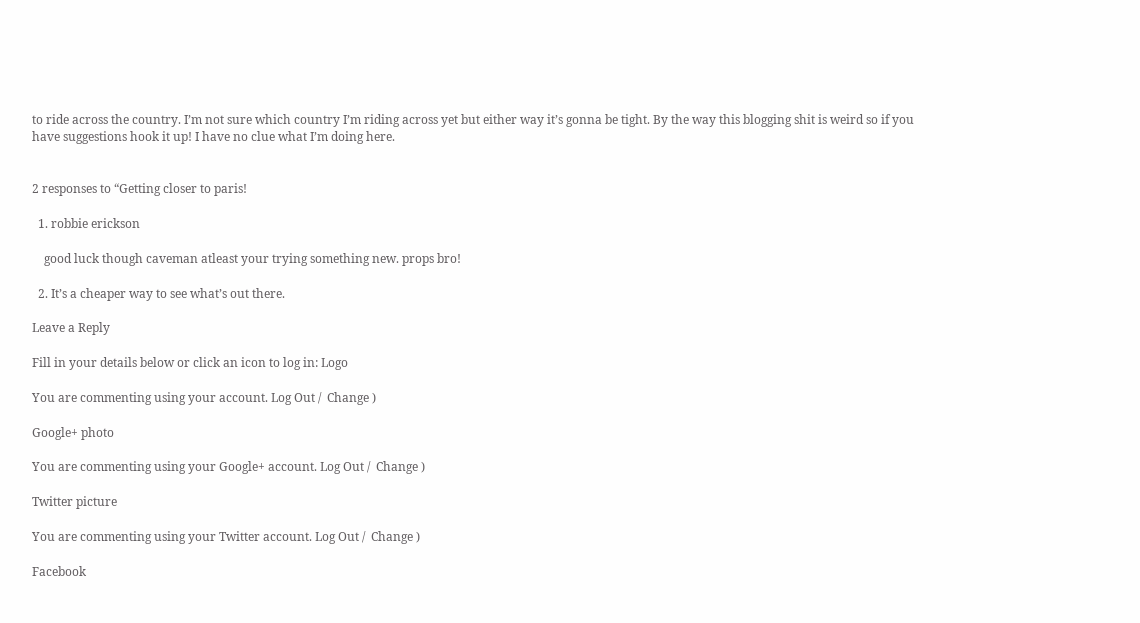to ride across the country. I’m not sure which country I’m riding across yet but either way it’s gonna be tight. By the way this blogging shit is weird so if you have suggestions hook it up! I have no clue what I’m doing here.


2 responses to “Getting closer to paris!

  1. robbie erickson

    good luck though caveman atleast your trying something new. props bro!

  2. It’s a cheaper way to see what’s out there.

Leave a Reply

Fill in your details below or click an icon to log in: Logo

You are commenting using your account. Log Out /  Change )

Google+ photo

You are commenting using your Google+ account. Log Out /  Change )

Twitter picture

You are commenting using your Twitter account. Log Out /  Change )

Facebook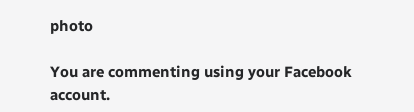photo

You are commenting using your Facebook account.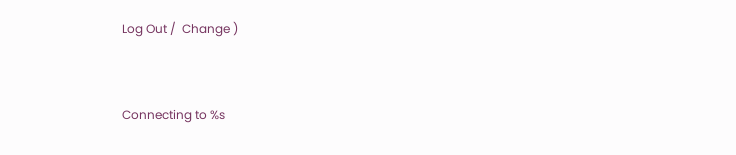Log Out /  Change )


Connecting to %s